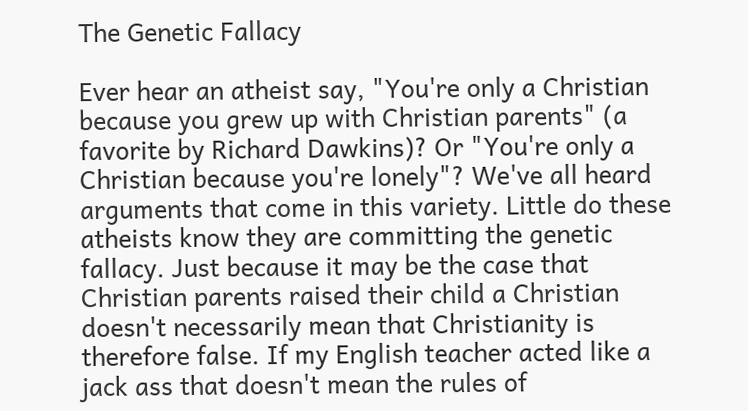The Genetic Fallacy

Ever hear an atheist say, "You're only a Christian because you grew up with Christian parents" (a favorite by Richard Dawkins)? Or "You're only a Christian because you're lonely"? We've all heard arguments that come in this variety. Little do these atheists know they are committing the genetic fallacy. Just because it may be the case that Christian parents raised their child a Christian doesn't necessarily mean that Christianity is therefore false. If my English teacher acted like a jack ass that doesn't mean the rules of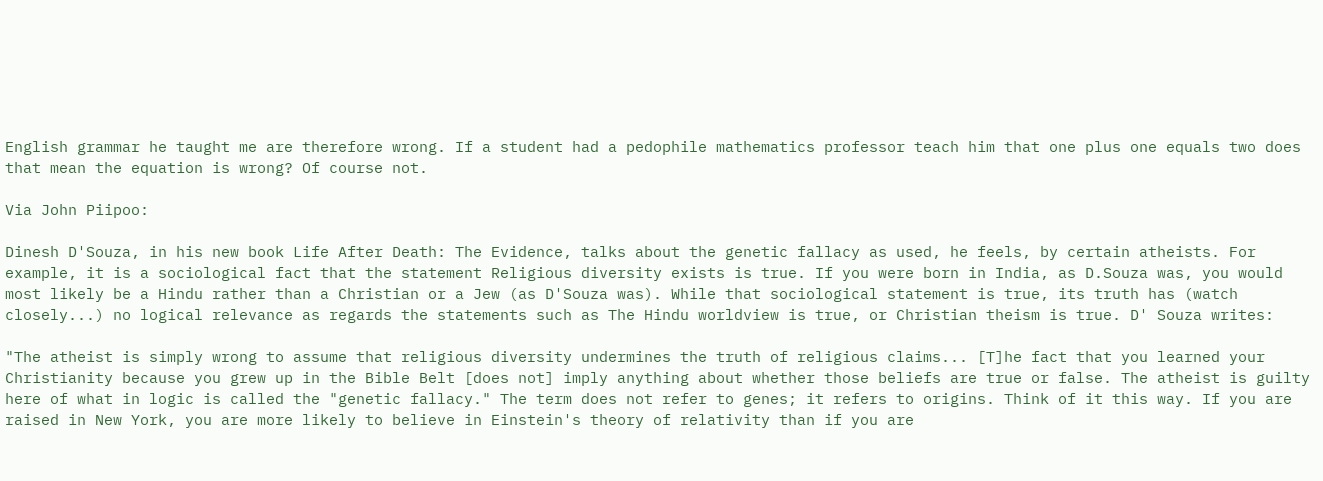English grammar he taught me are therefore wrong. If a student had a pedophile mathematics professor teach him that one plus one equals two does that mean the equation is wrong? Of course not.

Via John Piipoo:

Dinesh D'Souza, in his new book Life After Death: The Evidence, talks about the genetic fallacy as used, he feels, by certain atheists. For example, it is a sociological fact that the statement Religious diversity exists is true. If you were born in India, as D.Souza was, you would most likely be a Hindu rather than a Christian or a Jew (as D'Souza was). While that sociological statement is true, its truth has (watch closely...) no logical relevance as regards the statements such as The Hindu worldview is true, or Christian theism is true. D' Souza writes:

"The atheist is simply wrong to assume that religious diversity undermines the truth of religious claims... [T]he fact that you learned your Christianity because you grew up in the Bible Belt [does not] imply anything about whether those beliefs are true or false. The atheist is guilty here of what in logic is called the "genetic fallacy." The term does not refer to genes; it refers to origins. Think of it this way. If you are raised in New York, you are more likely to believe in Einstein's theory of relativity than if you are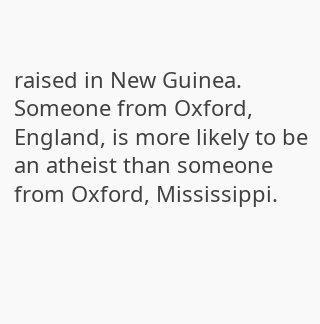raised in New Guinea. Someone from Oxford, England, is more likely to be an atheist than someone from Oxford, Mississippi.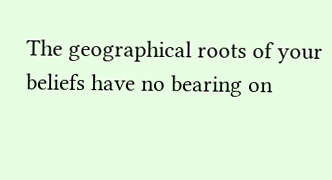The geographical roots of your beliefs have no bearing on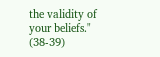the validity of your beliefs." (38-39)